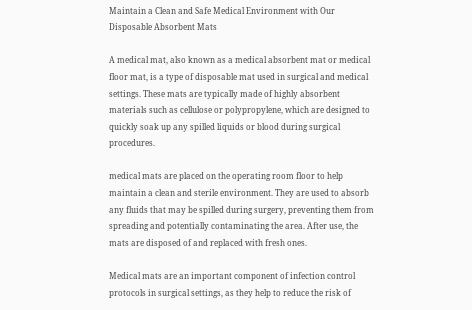Maintain a Clean and Safe Medical Environment with Our Disposable Absorbent Mats

A medical mat, also known as a medical absorbent mat or medical floor mat, is a type of disposable mat used in surgical and medical settings. These mats are typically made of highly absorbent materials such as cellulose or polypropylene, which are designed to quickly soak up any spilled liquids or blood during surgical procedures.

medical mats are placed on the operating room floor to help maintain a clean and sterile environment. They are used to absorb any fluids that may be spilled during surgery, preventing them from spreading and potentially contaminating the area. After use, the mats are disposed of and replaced with fresh ones.

Medical mats are an important component of infection control protocols in surgical settings, as they help to reduce the risk of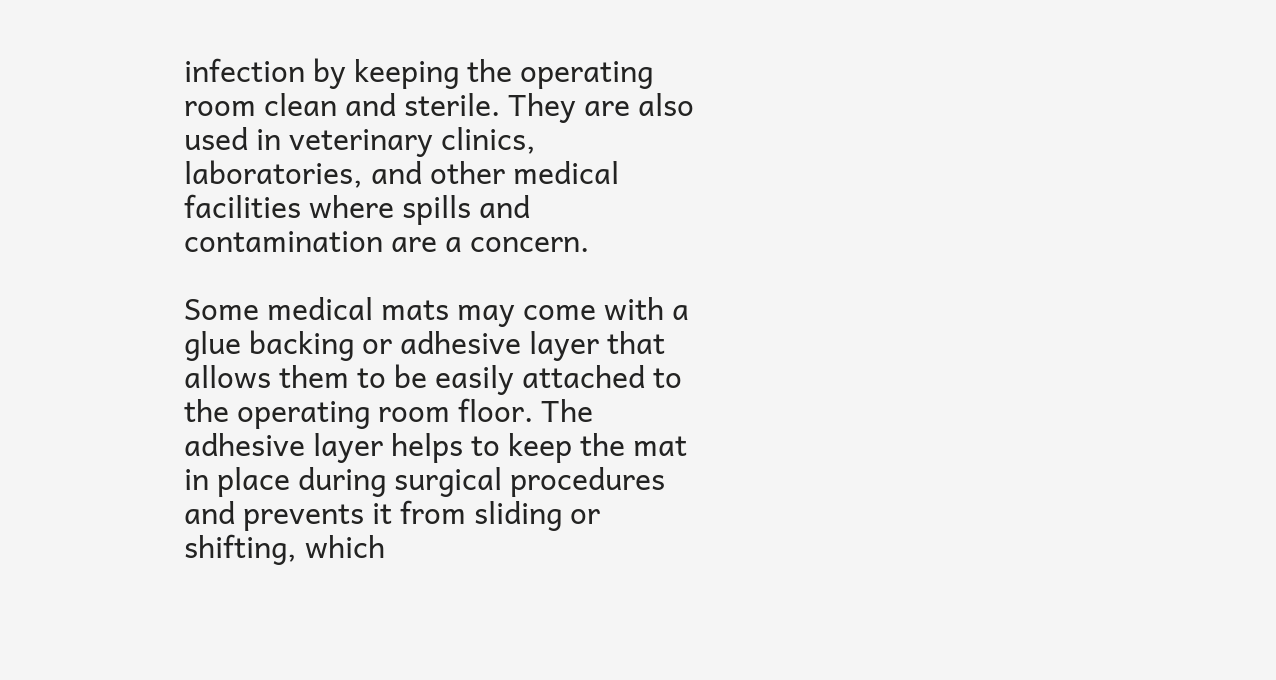infection by keeping the operating room clean and sterile. They are also used in veterinary clinics, laboratories, and other medical facilities where spills and contamination are a concern.

Some medical mats may come with a glue backing or adhesive layer that allows them to be easily attached to the operating room floor. The adhesive layer helps to keep the mat in place during surgical procedures and prevents it from sliding or shifting, which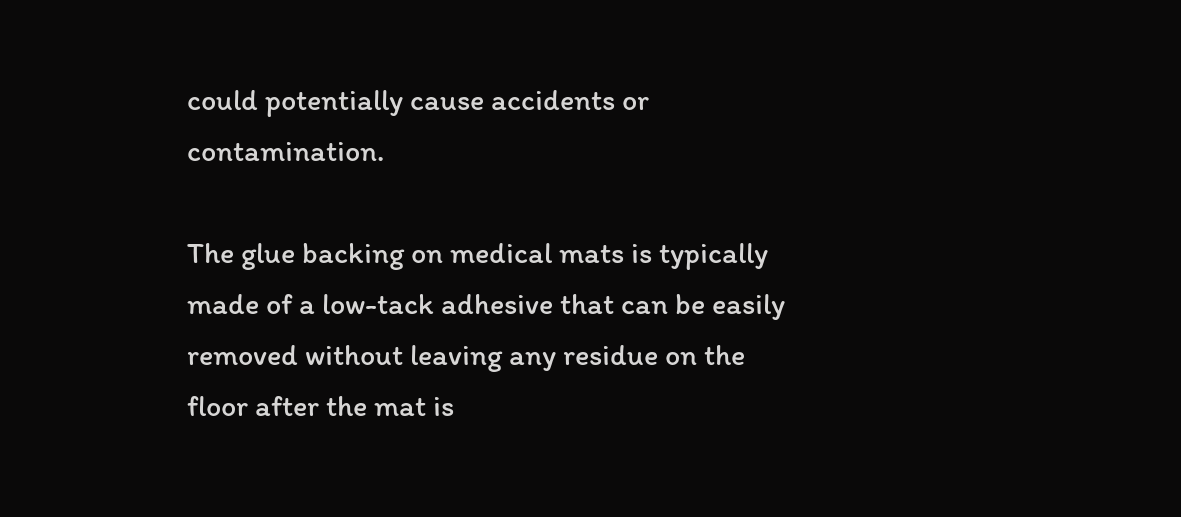could potentially cause accidents or contamination.

The glue backing on medical mats is typically made of a low-tack adhesive that can be easily removed without leaving any residue on the floor after the mat is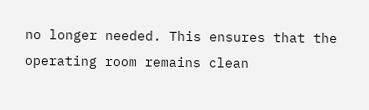no longer needed. This ensures that the operating room remains clean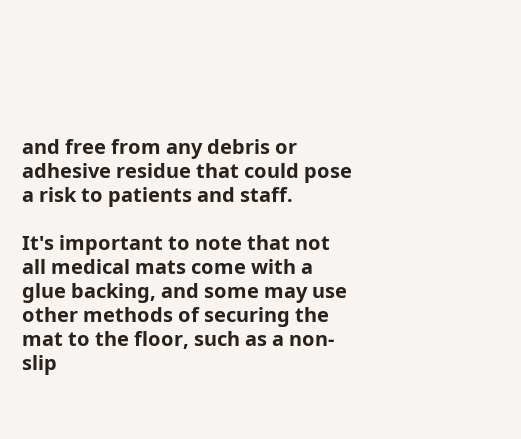and free from any debris or adhesive residue that could pose a risk to patients and staff.

It's important to note that not all medical mats come with a glue backing, and some may use other methods of securing the mat to the floor, such as a non-slip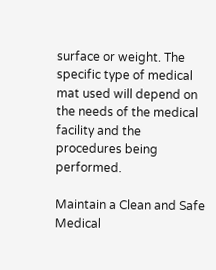surface or weight. The specific type of medical mat used will depend on the needs of the medical facility and the procedures being performed.

Maintain a Clean and Safe Medical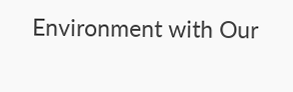Environment with Our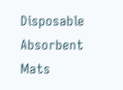Disposable Absorbent Mats